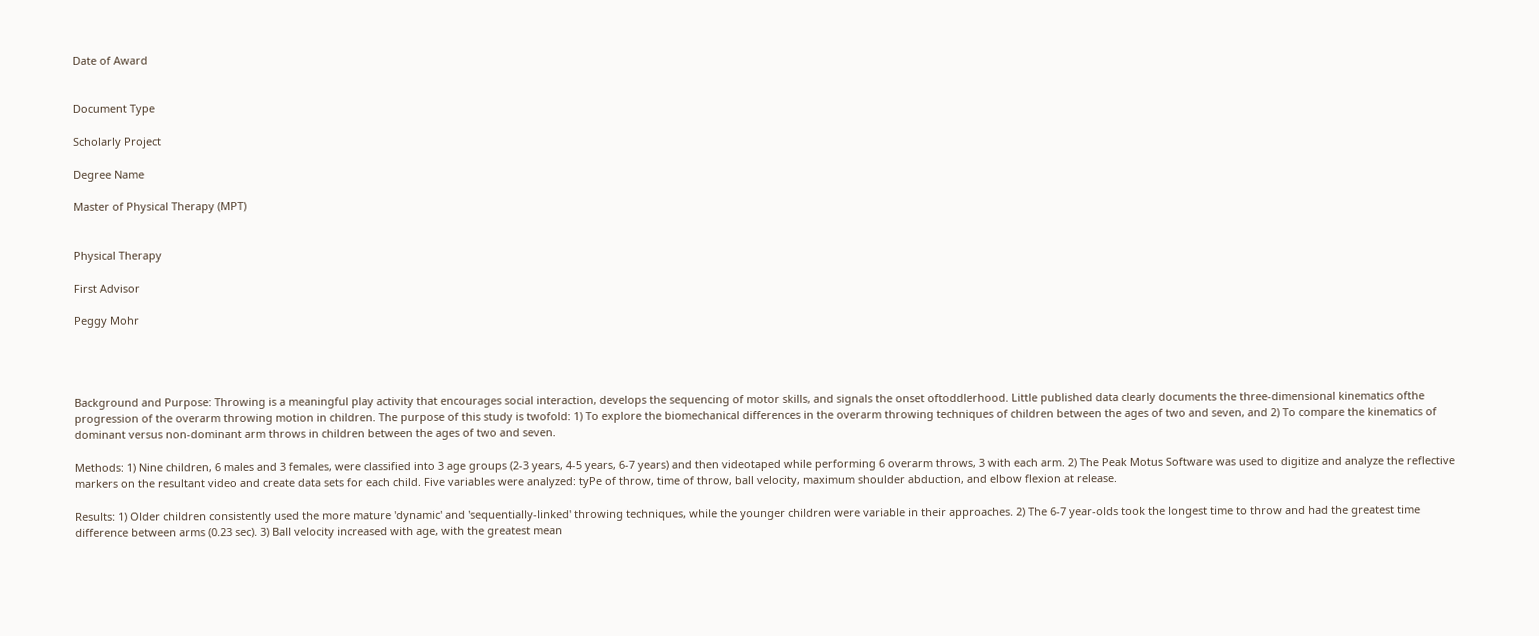Date of Award


Document Type

Scholarly Project

Degree Name

Master of Physical Therapy (MPT)


Physical Therapy

First Advisor

Peggy Mohr




Background and Purpose: Throwing is a meaningful play activity that encourages social interaction, develops the sequencing of motor skills, and signals the onset oftoddlerhood. Little published data clearly documents the three-dimensional kinematics ofthe progression of the overarm throwing motion in children. The purpose of this study is twofold: 1) To explore the biomechanical differences in the overarm throwing techniques of children between the ages of two and seven, and 2) To compare the kinematics of dominant versus non-dominant arm throws in children between the ages of two and seven.

Methods: 1) Nine children, 6 males and 3 females, were classified into 3 age groups (2-3 years, 4-5 years, 6-7 years) and then videotaped while performing 6 overarm throws, 3 with each arm. 2) The Peak Motus Software was used to digitize and analyze the reflective markers on the resultant video and create data sets for each child. Five variables were analyzed: tyPe of throw, time of throw, ball velocity, maximum shoulder abduction, and elbow flexion at release.

Results: 1) Older children consistently used the more mature 'dynamic' and 'sequentially-linked' throwing techniques, while the younger children were variable in their approaches. 2) The 6-7 year-olds took the longest time to throw and had the greatest time difference between arms (0.23 sec). 3) Ball velocity increased with age, with the greatest mean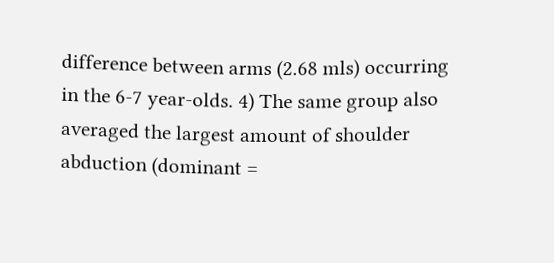difference between arms (2.68 mls) occurring in the 6-7 year-olds. 4) The same group also averaged the largest amount of shoulder abduction (dominant =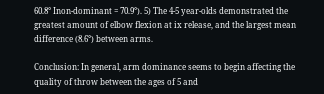60.8° Inon-dominant = 70.9°). 5) The 4-5 year-olds demonstrated the greatest amount of elbow flexion at ix release, and the largest mean difference (8.6°) between arms.

Conclusion: In general, arm dominance seems to begin affecting the quality of throw between the ages of 5 and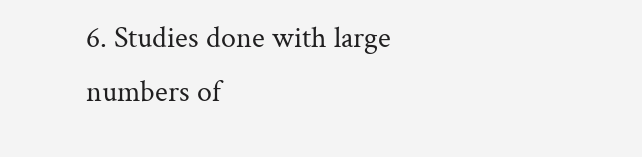6. Studies done with large numbers of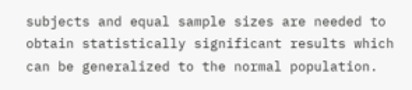subjects and equal sample sizes are needed to obtain statistically significant results which can be generalized to the normal population.